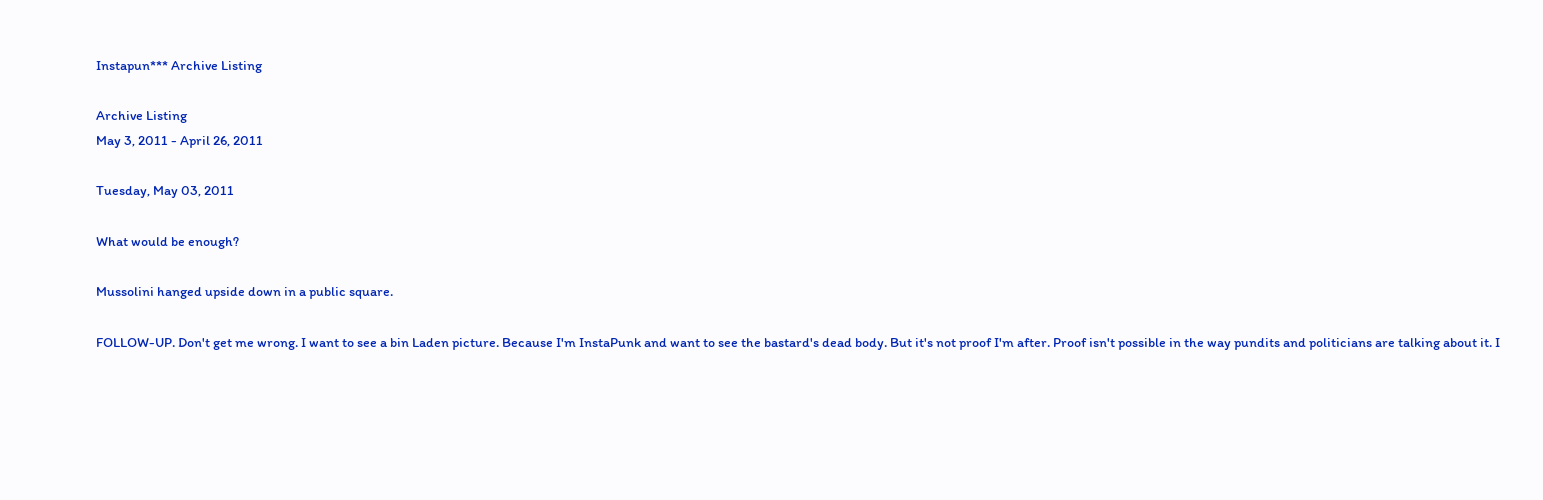Instapun*** Archive Listing

Archive Listing
May 3, 2011 - April 26, 2011

Tuesday, May 03, 2011

What would be enough?

Mussolini hanged upside down in a public square.

FOLLOW-UP. Don't get me wrong. I want to see a bin Laden picture. Because I'm InstaPunk and want to see the bastard's dead body. But it's not proof I'm after. Proof isn't possible in the way pundits and politicians are talking about it. I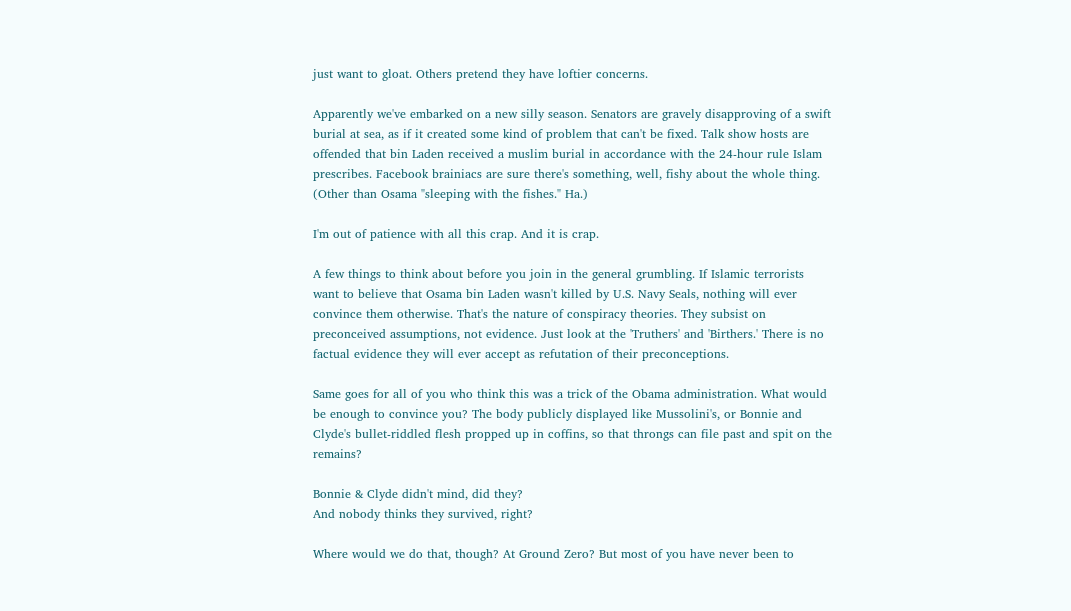just want to gloat. Others pretend they have loftier concerns.

Apparently we've embarked on a new silly season. Senators are gravely disapproving of a swift burial at sea, as if it created some kind of problem that can't be fixed. Talk show hosts are offended that bin Laden received a muslim burial in accordance with the 24-hour rule Islam prescribes. Facebook brainiacs are sure there's something, well, fishy about the whole thing. (Other than Osama "sleeping with the fishes." Ha.)

I'm out of patience with all this crap. And it is crap.

A few things to think about before you join in the general grumbling. If Islamic terrorists want to believe that Osama bin Laden wasn't killed by U.S. Navy Seals, nothing will ever convince them otherwise. That's the nature of conspiracy theories. They subsist on preconceived assumptions, not evidence. Just look at the 'Truthers' and 'Birthers.' There is no factual evidence they will ever accept as refutation of their preconceptions.

Same goes for all of you who think this was a trick of the Obama administration. What would be enough to convince you? The body publicly displayed like Mussolini's, or Bonnie and Clyde's bullet-riddled flesh propped up in coffins, so that throngs can file past and spit on the remains?

Bonnie & Clyde didn't mind, did they?
And nobody thinks they survived, right?

Where would we do that, though? At Ground Zero? But most of you have never been to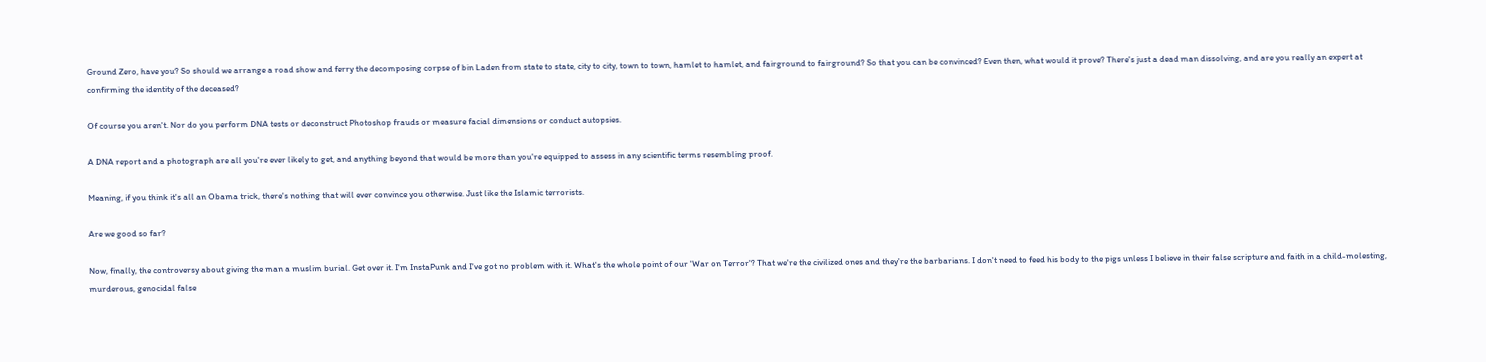Ground Zero, have you? So should we arrange a road show and ferry the decomposing corpse of bin Laden from state to state, city to city, town to town, hamlet to hamlet, and fairground to fairground? So that you can be convinced? Even then, what would it prove? There's just a dead man dissolving, and are you really an expert at confirming the identity of the deceased?

Of course you aren't. Nor do you perform DNA tests or deconstruct Photoshop frauds or measure facial dimensions or conduct autopsies.

A DNA report and a photograph are all you're ever likely to get, and anything beyond that would be more than you're equipped to assess in any scientific terms resembling proof.

Meaning, if you think it's all an Obama trick, there's nothing that will ever convince you otherwise. Just like the Islamic terrorists.

Are we good so far?

Now, finally, the controversy about giving the man a muslim burial. Get over it. I'm InstaPunk and I've got no problem with it. What's the whole point of our 'War on Terror'? That we're the civilized ones and they're the barbarians. I don't need to feed his body to the pigs unless I believe in their false scripture and faith in a child-molesting, murderous, genocidal false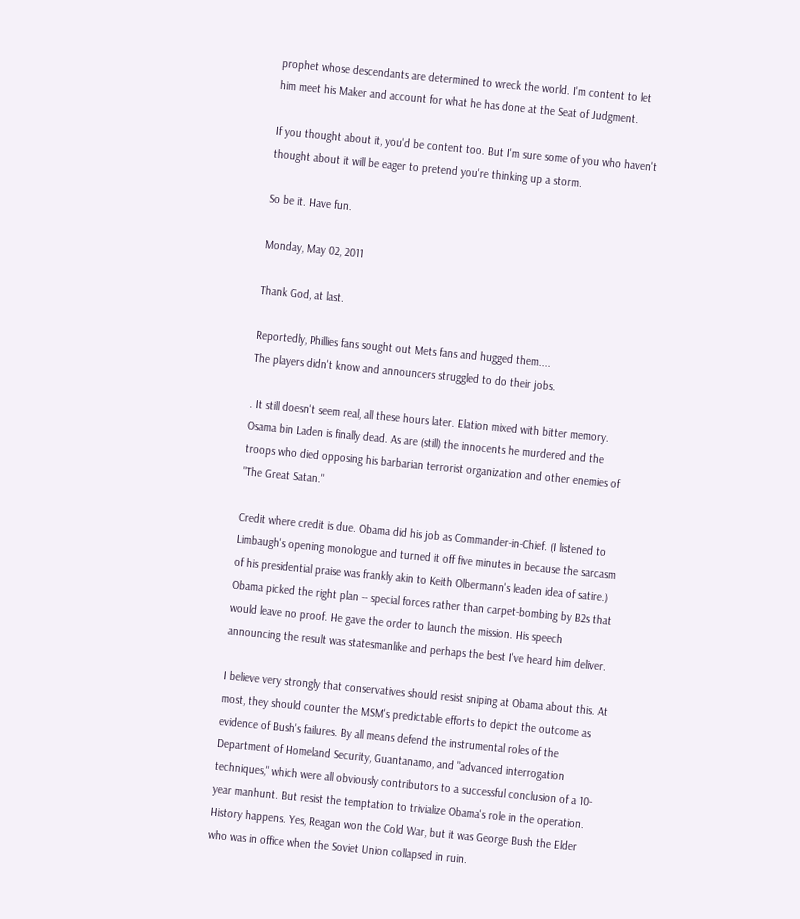prophet whose descendants are determined to wreck the world. I'm content to let him meet his Maker and account for what he has done at the Seat of Judgment.

If you thought about it, you'd be content too. But I'm sure some of you who haven't thought about it will be eager to pretend you're thinking up a storm.

So be it. Have fun.

Monday, May 02, 2011

Thank God, at last.

Reportedly, Phillies fans sought out Mets fans and hugged them....
The players didn't know and announcers struggled to do their jobs.

. It still doesn't seem real, all these hours later. Elation mixed with bitter memory. Osama bin Laden is finally dead. As are (still) the innocents he murdered and the troops who died opposing his barbarian terrorist organization and other enemies of "The Great Satan."

Credit where credit is due. Obama did his job as Commander-in-Chief. (I listened to Limbaugh's opening monologue and turned it off five minutes in because the sarcasm of his presidential praise was frankly akin to Keith Olbermann's leaden idea of satire.) Obama picked the right plan -- special forces rather than carpet-bombing by B2s that would leave no proof. He gave the order to launch the mission. His speech announcing the result was statesmanlike and perhaps the best I've heard him deliver.

I believe very strongly that conservatives should resist sniping at Obama about this. At most, they should counter the MSM's predictable efforts to depict the outcome as evidence of Bush's failures. By all means defend the instrumental roles of the Department of Homeland Security, Guantanamo, and "advanced interrogation techniques," which were all obviously contributors to a successful conclusion of a 10-year manhunt. But resist the temptation to trivialize Obama's role in the operation. History happens. Yes, Reagan won the Cold War, but it was George Bush the Elder who was in office when the Soviet Union collapsed in ruin.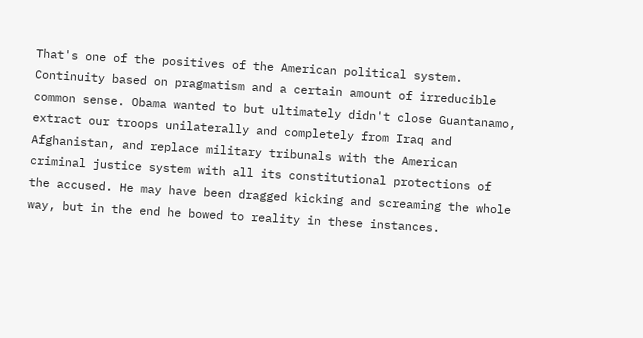That's one of the positives of the American political system. Continuity based on pragmatism and a certain amount of irreducible common sense. Obama wanted to but ultimately didn't close Guantanamo, extract our troops unilaterally and completely from Iraq and Afghanistan, and replace military tribunals with the American criminal justice system with all its constitutional protections of the accused. He may have been dragged kicking and screaming the whole way, but in the end he bowed to reality in these instances.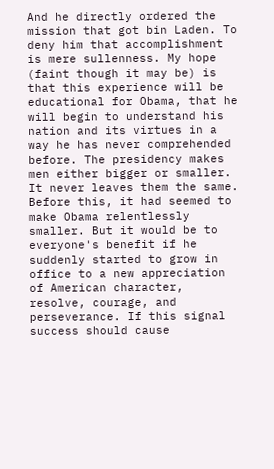And he directly ordered the mission that got bin Laden. To deny him that accomplishment is mere sullenness. My hope (faint though it may be) is that this experience will be educational for Obama, that he will begin to understand his nation and its virtues in a way he has never comprehended before. The presidency makes men either bigger or smaller. It never leaves them the same. Before this, it had seemed to make Obama relentlessly smaller. But it would be to everyone's benefit if he suddenly started to grow in office to a new appreciation of American character, resolve, courage, and perseverance. If this signal success should cause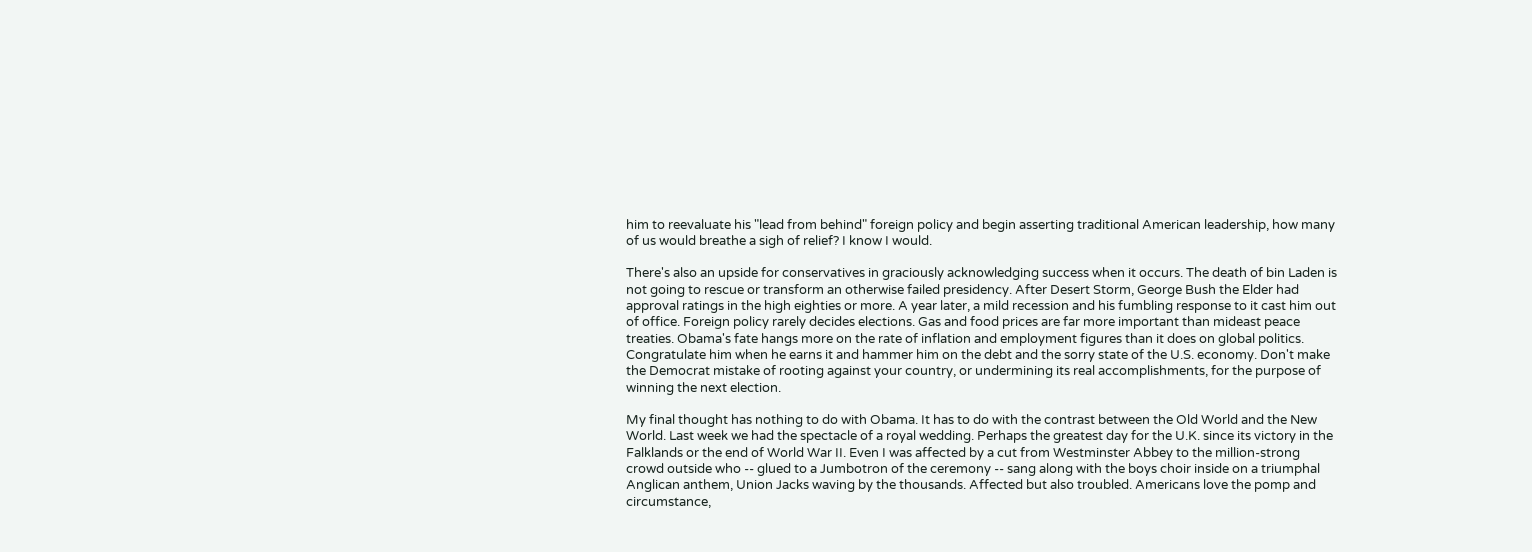him to reevaluate his "lead from behind" foreign policy and begin asserting traditional American leadership, how many of us would breathe a sigh of relief? I know I would.

There's also an upside for conservatives in graciously acknowledging success when it occurs. The death of bin Laden is not going to rescue or transform an otherwise failed presidency. After Desert Storm, George Bush the Elder had approval ratings in the high eighties or more. A year later, a mild recession and his fumbling response to it cast him out of office. Foreign policy rarely decides elections. Gas and food prices are far more important than mideast peace treaties. Obama's fate hangs more on the rate of inflation and employment figures than it does on global politics. Congratulate him when he earns it and hammer him on the debt and the sorry state of the U.S. economy. Don't make the Democrat mistake of rooting against your country, or undermining its real accomplishments, for the purpose of winning the next election.

My final thought has nothing to do with Obama. It has to do with the contrast between the Old World and the New World. Last week we had the spectacle of a royal wedding. Perhaps the greatest day for the U.K. since its victory in the Falklands or the end of World War II. Even I was affected by a cut from Westminster Abbey to the million-strong crowd outside who -- glued to a Jumbotron of the ceremony -- sang along with the boys choir inside on a triumphal Anglican anthem, Union Jacks waving by the thousands. Affected but also troubled. Americans love the pomp and circumstance,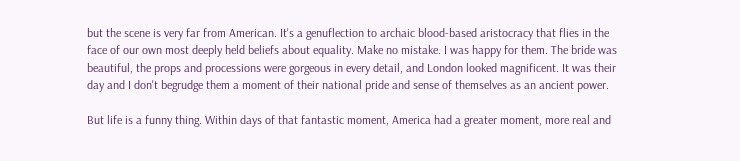but the scene is very far from American. It's a genuflection to archaic blood-based aristocracy that flies in the face of our own most deeply held beliefs about equality. Make no mistake. I was happy for them. The bride was beautiful, the props and processions were gorgeous in every detail, and London looked magnificent. It was their day and I don't begrudge them a moment of their national pride and sense of themselves as an ancient power.

But life is a funny thing. Within days of that fantastic moment, America had a greater moment, more real and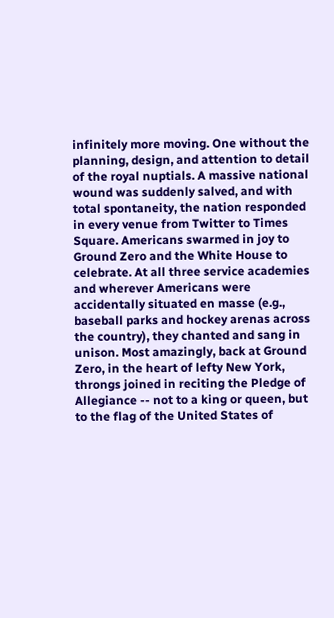infinitely more moving. One without the planning, design, and attention to detail of the royal nuptials. A massive national wound was suddenly salved, and with total spontaneity, the nation responded in every venue from Twitter to Times Square. Americans swarmed in joy to Ground Zero and the White House to celebrate. At all three service academies and wherever Americans were accidentally situated en masse (e.g., baseball parks and hockey arenas across the country), they chanted and sang in unison. Most amazingly, back at Ground Zero, in the heart of lefty New York, throngs joined in reciting the Pledge of Allegiance -- not to a king or queen, but to the flag of the United States of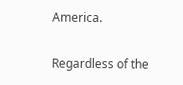America.

Regardless of the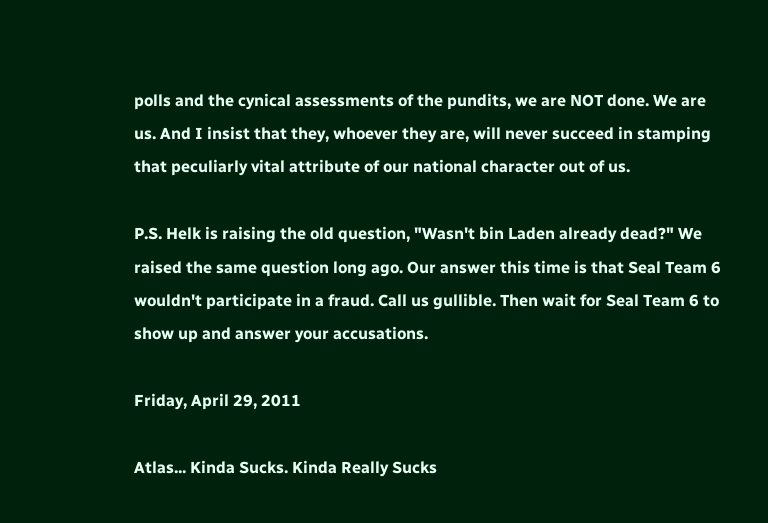polls and the cynical assessments of the pundits, we are NOT done. We are us. And I insist that they, whoever they are, will never succeed in stamping that peculiarly vital attribute of our national character out of us.

P.S. Helk is raising the old question, "Wasn't bin Laden already dead?" We raised the same question long ago. Our answer this time is that Seal Team 6 wouldn't participate in a fraud. Call us gullible. Then wait for Seal Team 6 to show up and answer your accusations.

Friday, April 29, 2011

Atlas... Kinda Sucks. Kinda Really Sucks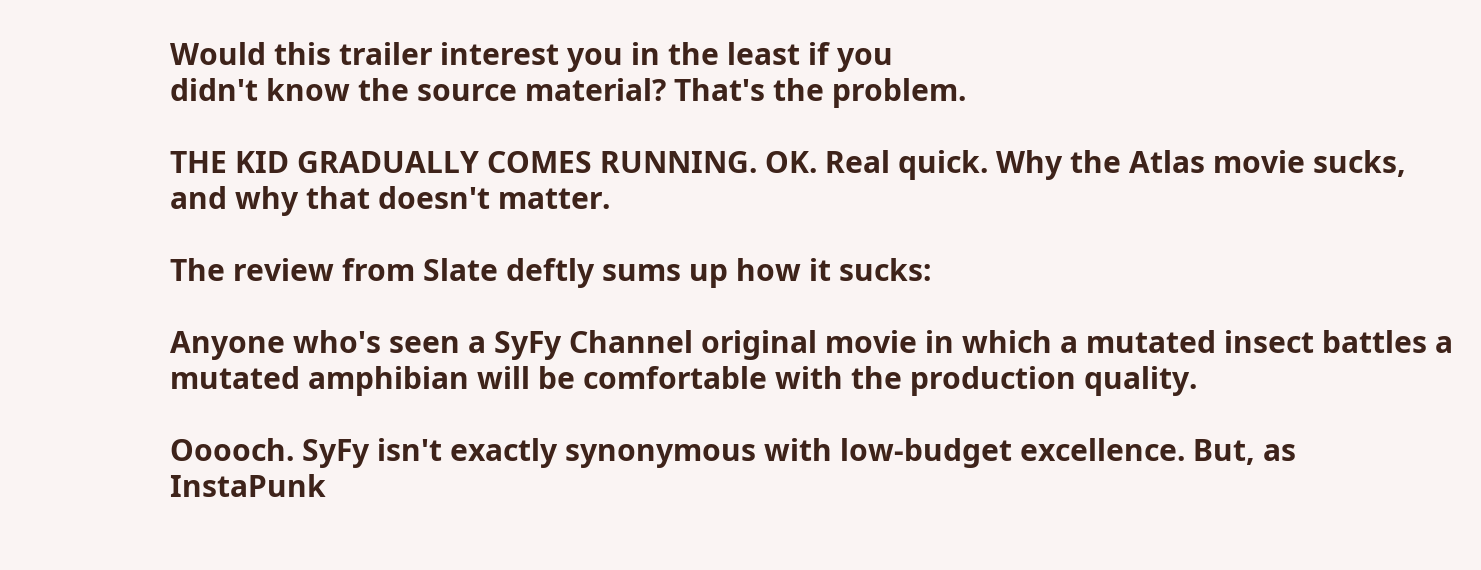Would this trailer interest you in the least if you
didn't know the source material? That's the problem.

THE KID GRADUALLY COMES RUNNING. OK. Real quick. Why the Atlas movie sucks, and why that doesn't matter.

The review from Slate deftly sums up how it sucks:

Anyone who's seen a SyFy Channel original movie in which a mutated insect battles a mutated amphibian will be comfortable with the production quality.

Ooooch. SyFy isn't exactly synonymous with low-budget excellence. But, as InstaPunk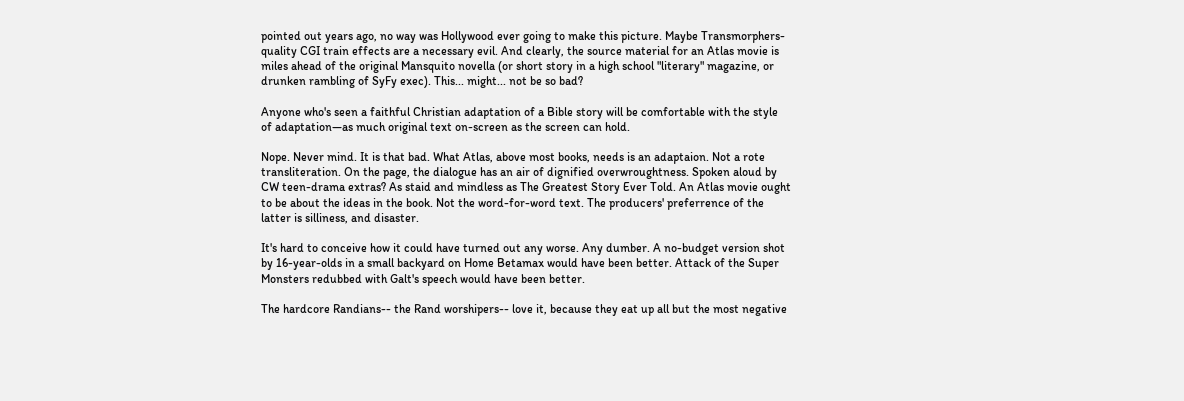pointed out years ago, no way was Hollywood ever going to make this picture. Maybe Transmorphers-quality CGI train effects are a necessary evil. And clearly, the source material for an Atlas movie is miles ahead of the original Mansquito novella (or short story in a high school "literary" magazine, or drunken rambling of SyFy exec). This... might... not be so bad?

Anyone who's seen a faithful Christian adaptation of a Bible story will be comfortable with the style of adaptation—as much original text on-screen as the screen can hold.

Nope. Never mind. It is that bad. What Atlas, above most books, needs is an adaptaion. Not a rote transliteration. On the page, the dialogue has an air of dignified overwroughtness. Spoken aloud by CW teen-drama extras? As staid and mindless as The Greatest Story Ever Told. An Atlas movie ought to be about the ideas in the book. Not the word-for-word text. The producers' preferrence of the latter is silliness, and disaster.

It's hard to conceive how it could have turned out any worse. Any dumber. A no-budget version shot by 16-year-olds in a small backyard on Home Betamax would have been better. Attack of the Super Monsters redubbed with Galt's speech would have been better.

The hardcore Randians-- the Rand worshipers-- love it, because they eat up all but the most negative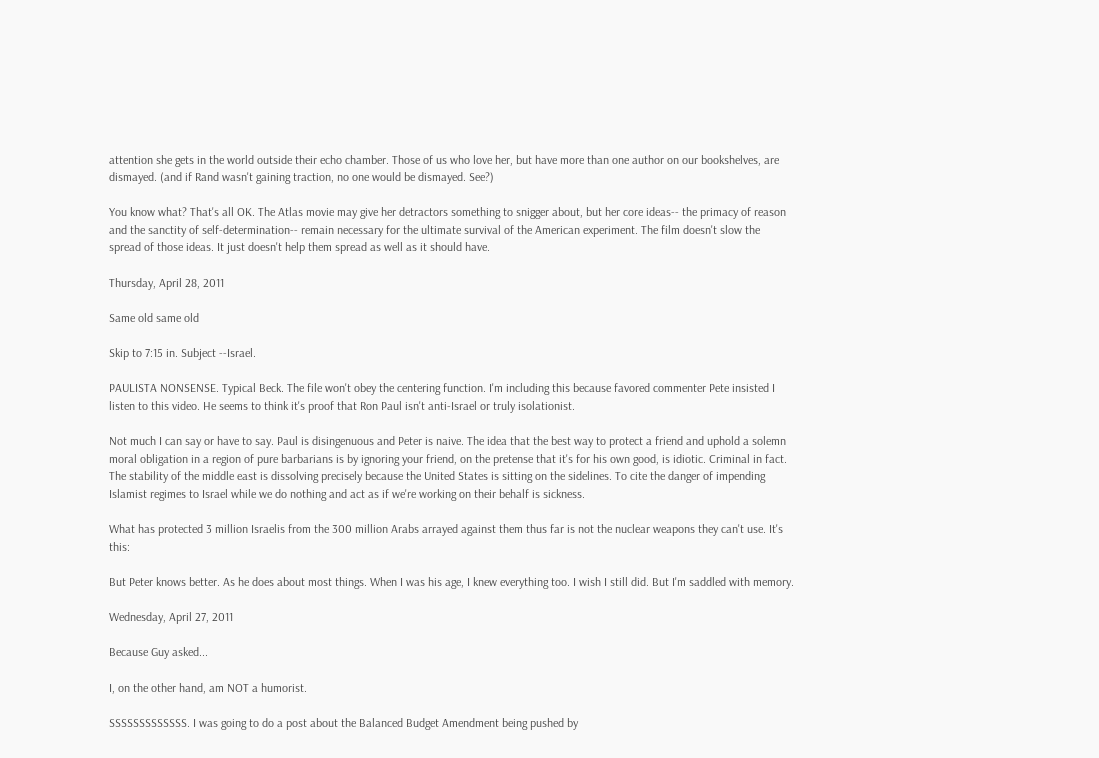attention she gets in the world outside their echo chamber. Those of us who love her, but have more than one author on our bookshelves, are dismayed. (and if Rand wasn't gaining traction, no one would be dismayed. See?)

You know what? That's all OK. The Atlas movie may give her detractors something to snigger about, but her core ideas-- the primacy of reason and the sanctity of self-determination-- remain necessary for the ultimate survival of the American experiment. The film doesn't slow the spread of those ideas. It just doesn't help them spread as well as it should have.

Thursday, April 28, 2011

Same old same old

Skip to 7:15 in. Subject --Israel.

PAULISTA NONSENSE. Typical Beck. The file won't obey the centering function. I'm including this because favored commenter Pete insisted I listen to this video. He seems to think it's proof that Ron Paul isn't anti-Israel or truly isolationist.

Not much I can say or have to say. Paul is disingenuous and Peter is naive. The idea that the best way to protect a friend and uphold a solemn moral obligation in a region of pure barbarians is by ignoring your friend, on the pretense that it's for his own good, is idiotic. Criminal in fact. The stability of the middle east is dissolving precisely because the United States is sitting on the sidelines. To cite the danger of impending Islamist regimes to Israel while we do nothing and act as if we're working on their behalf is sickness.

What has protected 3 million Israelis from the 300 million Arabs arrayed against them thus far is not the nuclear weapons they can't use. It's this:

But Peter knows better. As he does about most things. When I was his age, I knew everything too. I wish I still did. But I'm saddled with memory.

Wednesday, April 27, 2011

Because Guy asked...

I, on the other hand, am NOT a humorist.

SSSSSSSSSSSSS. I was going to do a post about the Balanced Budget Amendment being pushed by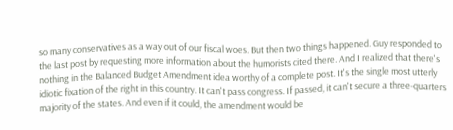so many conservatives as a way out of our fiscal woes. But then two things happened. Guy responded to the last post by requesting more information about the humorists cited there. And I realized that there's nothing in the Balanced Budget Amendment idea worthy of a complete post. It's the single most utterly idiotic fixation of the right in this country. It can't pass congress. If passed, it can't secure a three-quarters majority of the states. And even if it could, the amendment would be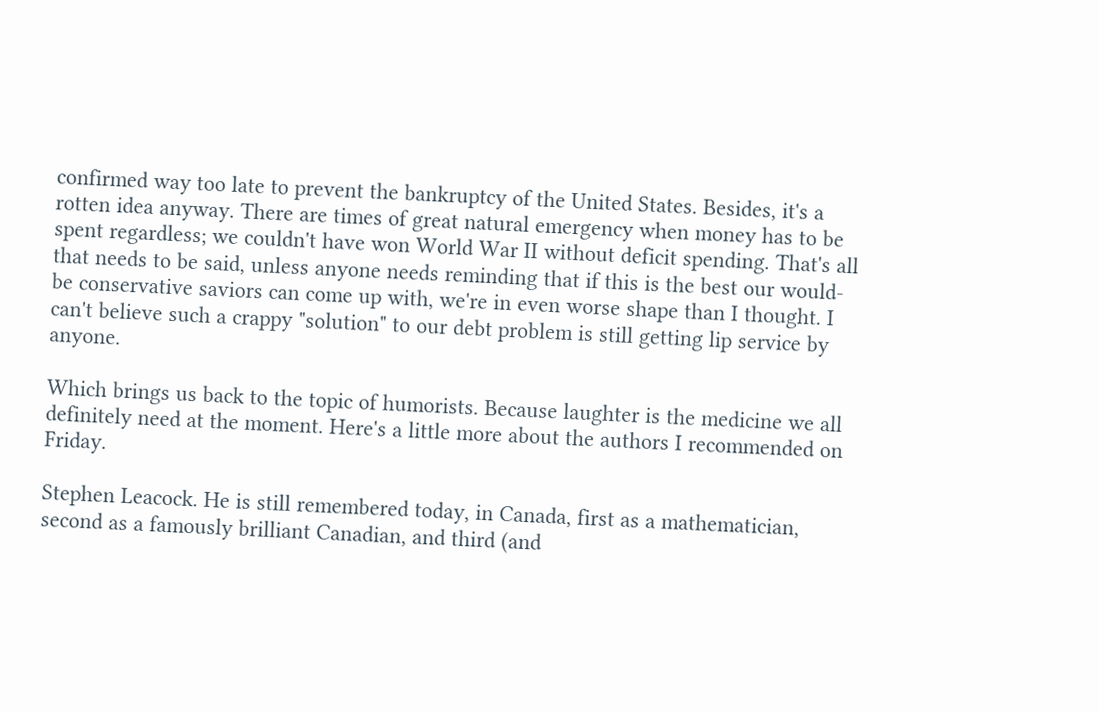confirmed way too late to prevent the bankruptcy of the United States. Besides, it's a rotten idea anyway. There are times of great natural emergency when money has to be spent regardless; we couldn't have won World War II without deficit spending. That's all that needs to be said, unless anyone needs reminding that if this is the best our would-be conservative saviors can come up with, we're in even worse shape than I thought. I can't believe such a crappy "solution" to our debt problem is still getting lip service by anyone.

Which brings us back to the topic of humorists. Because laughter is the medicine we all definitely need at the moment. Here's a little more about the authors I recommended on Friday.

Stephen Leacock. He is still remembered today, in Canada, first as a mathematician, second as a famously brilliant Canadian, and third (and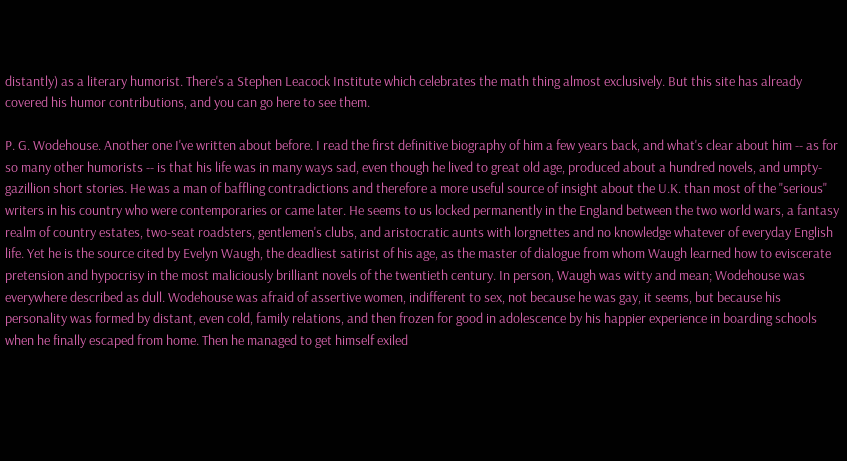distantly) as a literary humorist. There's a Stephen Leacock Institute which celebrates the math thing almost exclusively. But this site has already covered his humor contributions, and you can go here to see them.

P. G. Wodehouse. Another one I've written about before. I read the first definitive biography of him a few years back, and what's clear about him -- as for so many other humorists -- is that his life was in many ways sad, even though he lived to great old age, produced about a hundred novels, and umpty-gazillion short stories. He was a man of baffling contradictions and therefore a more useful source of insight about the U.K. than most of the "serious" writers in his country who were contemporaries or came later. He seems to us locked permanently in the England between the two world wars, a fantasy realm of country estates, two-seat roadsters, gentlemen's clubs, and aristocratic aunts with lorgnettes and no knowledge whatever of everyday English life. Yet he is the source cited by Evelyn Waugh, the deadliest satirist of his age, as the master of dialogue from whom Waugh learned how to eviscerate pretension and hypocrisy in the most maliciously brilliant novels of the twentieth century. In person, Waugh was witty and mean; Wodehouse was everywhere described as dull. Wodehouse was afraid of assertive women, indifferent to sex, not because he was gay, it seems, but because his personality was formed by distant, even cold, family relations, and then frozen for good in adolescence by his happier experience in boarding schools when he finally escaped from home. Then he managed to get himself exiled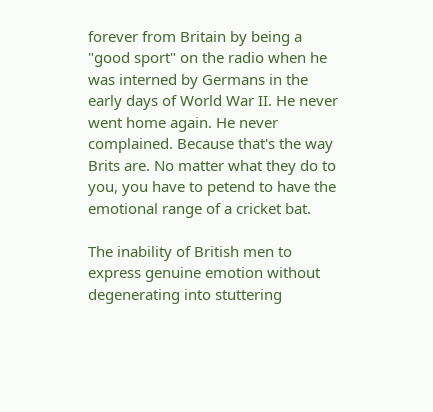forever from Britain by being a "good sport" on the radio when he was interned by Germans in the early days of World War II. He never went home again. He never complained. Because that's the way Brits are. No matter what they do to you, you have to petend to have the emotional range of a cricket bat.

The inability of British men to express genuine emotion without degenerating into stuttering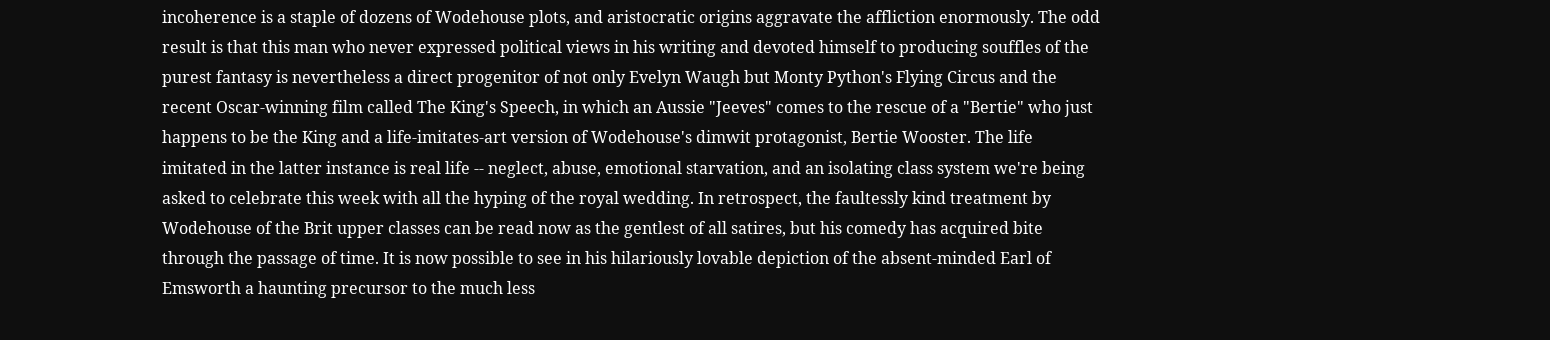incoherence is a staple of dozens of Wodehouse plots, and aristocratic origins aggravate the affliction enormously. The odd result is that this man who never expressed political views in his writing and devoted himself to producing souffles of the purest fantasy is nevertheless a direct progenitor of not only Evelyn Waugh but Monty Python's Flying Circus and the recent Oscar-winning film called The King's Speech, in which an Aussie "Jeeves" comes to the rescue of a "Bertie" who just happens to be the King and a life-imitates-art version of Wodehouse's dimwit protagonist, Bertie Wooster. The life imitated in the latter instance is real life -- neglect, abuse, emotional starvation, and an isolating class system we're being asked to celebrate this week with all the hyping of the royal wedding. In retrospect, the faultessly kind treatment by Wodehouse of the Brit upper classes can be read now as the gentlest of all satires, but his comedy has acquired bite through the passage of time. It is now possible to see in his hilariously lovable depiction of the absent-minded Earl of Emsworth a haunting precursor to the much less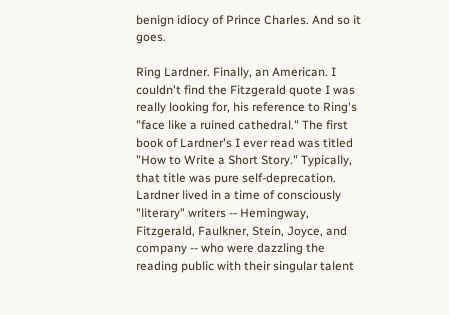benign idiocy of Prince Charles. And so it goes.

Ring Lardner. Finally, an American. I couldn't find the Fitzgerald quote I was really looking for, his reference to Ring's "face like a ruined cathedral." The first book of Lardner's I ever read was titled "How to Write a Short Story." Typically, that title was pure self-deprecation. Lardner lived in a time of consciously "literary" writers -- Hemingway, Fitzgerald, Faulkner, Stein, Joyce, and company -- who were dazzling the reading public with their singular talent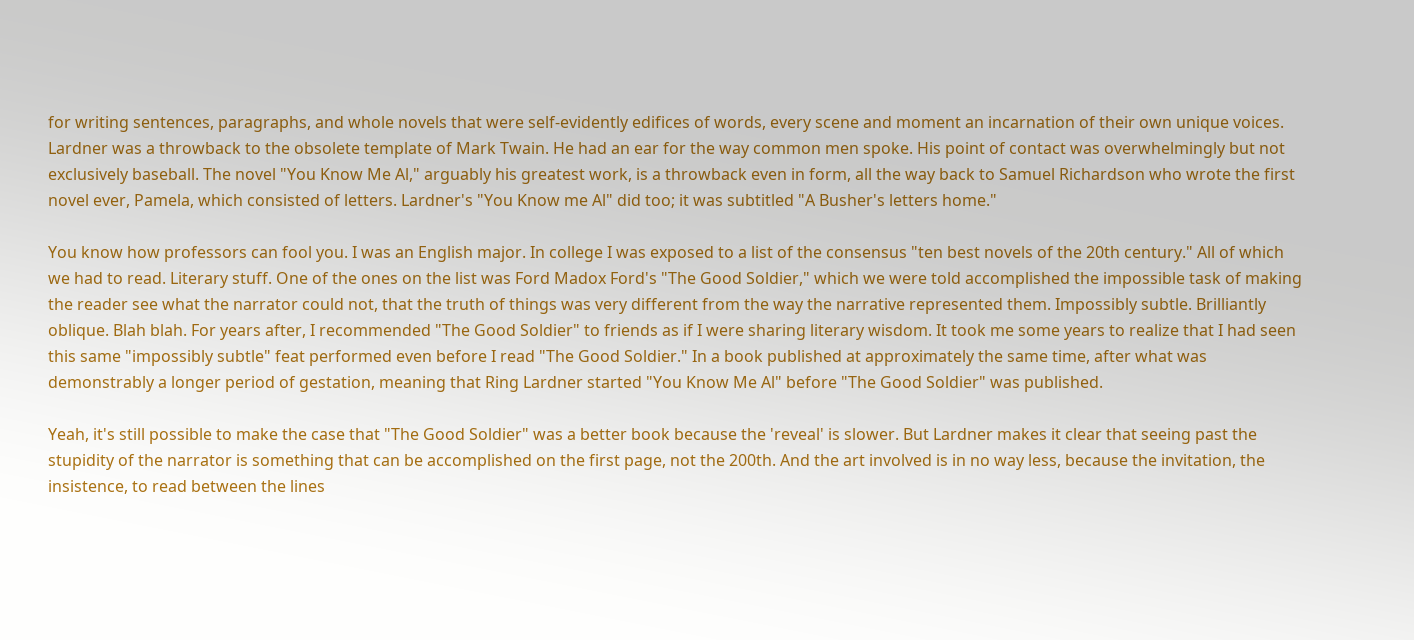for writing sentences, paragraphs, and whole novels that were self-evidently edifices of words, every scene and moment an incarnation of their own unique voices. Lardner was a throwback to the obsolete template of Mark Twain. He had an ear for the way common men spoke. His point of contact was overwhelmingly but not exclusively baseball. The novel "You Know Me Al," arguably his greatest work, is a throwback even in form, all the way back to Samuel Richardson who wrote the first novel ever, Pamela, which consisted of letters. Lardner's "You Know me Al" did too; it was subtitled "A Busher's letters home."

You know how professors can fool you. I was an English major. In college I was exposed to a list of the consensus "ten best novels of the 20th century." All of which we had to read. Literary stuff. One of the ones on the list was Ford Madox Ford's "The Good Soldier," which we were told accomplished the impossible task of making the reader see what the narrator could not, that the truth of things was very different from the way the narrative represented them. Impossibly subtle. Brilliantly oblique. Blah blah. For years after, I recommended "The Good Soldier" to friends as if I were sharing literary wisdom. It took me some years to realize that I had seen this same "impossibly subtle" feat performed even before I read "The Good Soldier." In a book published at approximately the same time, after what was demonstrably a longer period of gestation, meaning that Ring Lardner started "You Know Me Al" before "The Good Soldier" was published.

Yeah, it's still possible to make the case that "The Good Soldier" was a better book because the 'reveal' is slower. But Lardner makes it clear that seeing past the stupidity of the narrator is something that can be accomplished on the first page, not the 200th. And the art involved is in no way less, because the invitation, the insistence, to read between the lines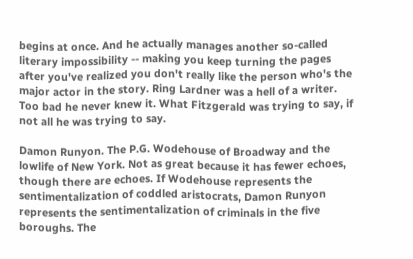begins at once. And he actually manages another so-called literary impossibility -- making you keep turning the pages after you've realized you don't really like the person who's the major actor in the story. Ring Lardner was a hell of a writer. Too bad he never knew it. What Fitzgerald was trying to say, if not all he was trying to say.

Damon Runyon. The P.G. Wodehouse of Broadway and the lowlife of New York. Not as great because it has fewer echoes, though there are echoes. If Wodehouse represents the sentimentalization of coddled aristocrats, Damon Runyon represents the sentimentalization of criminals in the five boroughs. The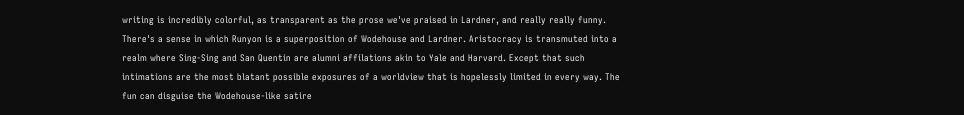writing is incredibly colorful, as transparent as the prose we've praised in Lardner, and really really funny. There's a sense in which Runyon is a superposition of Wodehouse and Lardner. Aristocracy is transmuted into a realm where Sing-Sing and San Quentin are alumni affilations akin to Yale and Harvard. Except that such intimations are the most blatant possible exposures of a worldview that is hopelessly limited in every way. The fun can disguise the Wodehouse-like satire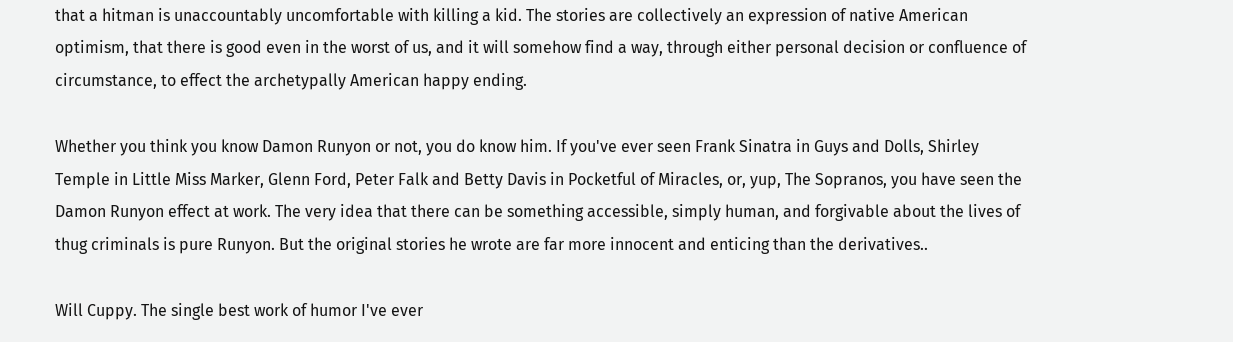that a hitman is unaccountably uncomfortable with killing a kid. The stories are collectively an expression of native American optimism, that there is good even in the worst of us, and it will somehow find a way, through either personal decision or confluence of circumstance, to effect the archetypally American happy ending.

Whether you think you know Damon Runyon or not, you do know him. If you've ever seen Frank Sinatra in Guys and Dolls, Shirley Temple in Little Miss Marker, Glenn Ford, Peter Falk and Betty Davis in Pocketful of Miracles, or, yup, The Sopranos, you have seen the Damon Runyon effect at work. The very idea that there can be something accessible, simply human, and forgivable about the lives of thug criminals is pure Runyon. But the original stories he wrote are far more innocent and enticing than the derivatives..

Will Cuppy. The single best work of humor I've ever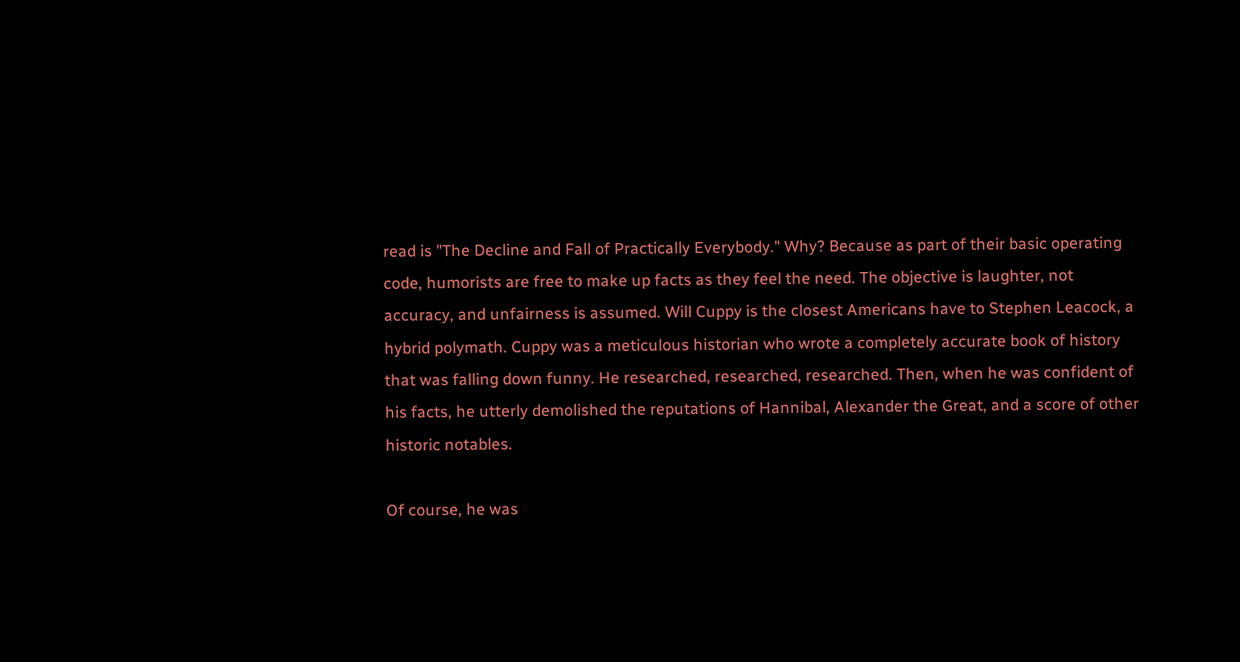read is "The Decline and Fall of Practically Everybody." Why? Because as part of their basic operating code, humorists are free to make up facts as they feel the need. The objective is laughter, not accuracy, and unfairness is assumed. Will Cuppy is the closest Americans have to Stephen Leacock, a hybrid polymath. Cuppy was a meticulous historian who wrote a completely accurate book of history that was falling down funny. He researched, researched, researched. Then, when he was confident of his facts, he utterly demolished the reputations of Hannibal, Alexander the Great, and a score of other historic notables.

Of course, he was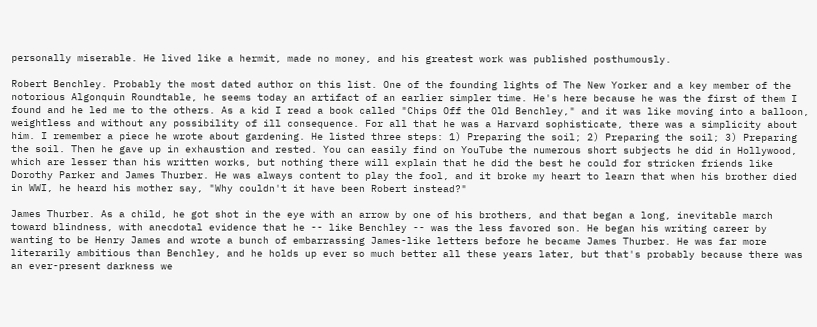personally miserable. He lived like a hermit, made no money, and his greatest work was published posthumously.

Robert Benchley. Probably the most dated author on this list. One of the founding lights of The New Yorker and a key member of the notorious Algonquin Roundtable, he seems today an artifact of an earlier simpler time. He's here because he was the first of them I found and he led me to the others. As a kid I read a book called "Chips Off the Old Benchley," and it was like moving into a balloon, weightless and without any possibility of ill consequence. For all that he was a Harvard sophisticate, there was a simplicity about him. I remember a piece he wrote about gardening. He listed three steps: 1) Preparing the soil; 2) Preparing the soil; 3) Preparing the soil. Then he gave up in exhaustion and rested. You can easily find on YouTube the numerous short subjects he did in Hollywood, which are lesser than his written works, but nothing there will explain that he did the best he could for stricken friends like Dorothy Parker and James Thurber. He was always content to play the fool, and it broke my heart to learn that when his brother died in WWI, he heard his mother say, "Why couldn't it have been Robert instead?"

James Thurber. As a child, he got shot in the eye with an arrow by one of his brothers, and that began a long, inevitable march toward blindness, with anecdotal evidence that he -- like Benchley -- was the less favored son. He began his writing career by wanting to be Henry James and wrote a bunch of embarrassing James-like letters before he became James Thurber. He was far more literarily ambitious than Benchley, and he holds up ever so much better all these years later, but that's probably because there was an ever-present darkness we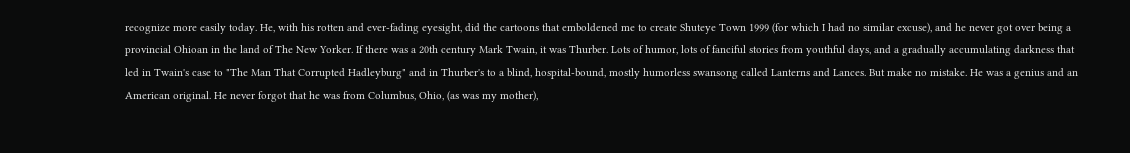recognize more easily today. He, with his rotten and ever-fading eyesight, did the cartoons that emboldened me to create Shuteye Town 1999 (for which I had no similar excuse), and he never got over being a provincial Ohioan in the land of The New Yorker. If there was a 20th century Mark Twain, it was Thurber. Lots of humor, lots of fanciful stories from youthful days, and a gradually accumulating darkness that led in Twain's case to "The Man That Corrupted Hadleyburg" and in Thurber's to a blind, hospital-bound, mostly humorless swansong called Lanterns and Lances. But make no mistake. He was a genius and an American original. He never forgot that he was from Columbus, Ohio, (as was my mother),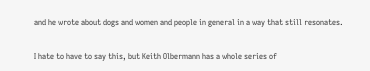and he wrote about dogs and women and people in general in a way that still resonates.

I hate to have to say this, but Keith Olbermann has a whole series of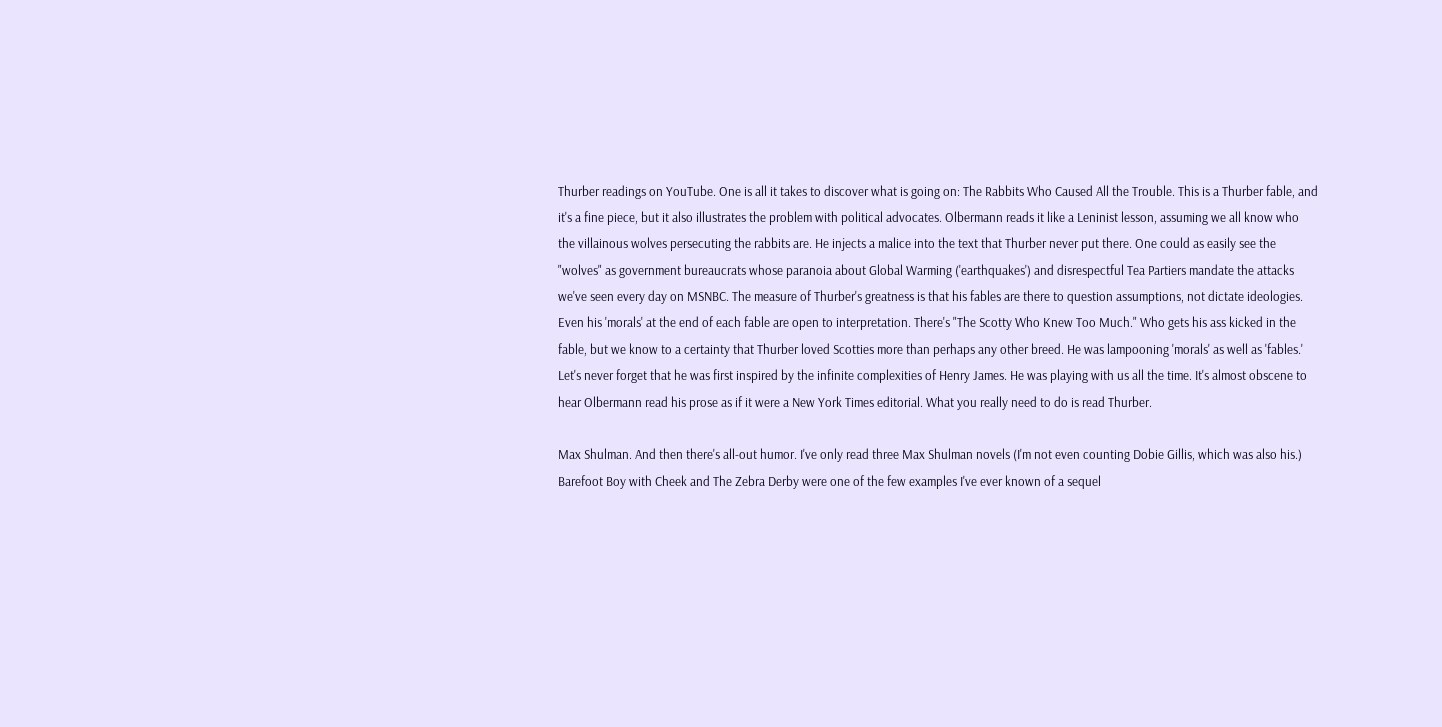Thurber readings on YouTube. One is all it takes to discover what is going on: The Rabbits Who Caused All the Trouble. This is a Thurber fable, and it's a fine piece, but it also illustrates the problem with political advocates. Olbermann reads it like a Leninist lesson, assuming we all know who the villainous wolves persecuting the rabbits are. He injects a malice into the text that Thurber never put there. One could as easily see the "wolves" as government bureaucrats whose paranoia about Global Warming ('earthquakes') and disrespectful Tea Partiers mandate the attacks we've seen every day on MSNBC. The measure of Thurber's greatness is that his fables are there to question assumptions, not dictate ideologies. Even his 'morals' at the end of each fable are open to interpretation. There's "The Scotty Who Knew Too Much." Who gets his ass kicked in the fable, but we know to a certainty that Thurber loved Scotties more than perhaps any other breed. He was lampooning 'morals' as well as 'fables.' Let's never forget that he was first inspired by the infinite complexities of Henry James. He was playing with us all the time. It's almost obscene to hear Olbermann read his prose as if it were a New York Times editorial. What you really need to do is read Thurber.

Max Shulman. And then there's all-out humor. I've only read three Max Shulman novels (I'm not even counting Dobie Gillis, which was also his.) Barefoot Boy with Cheek and The Zebra Derby were one of the few examples I've ever known of a sequel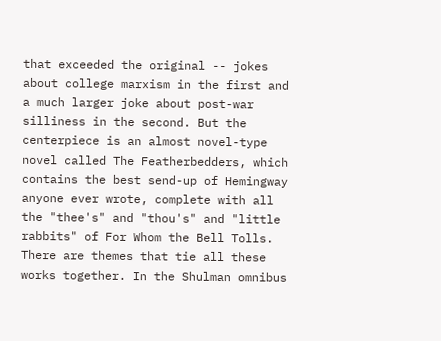that exceeded the original -- jokes about college marxism in the first and a much larger joke about post-war silliness in the second. But the centerpiece is an almost novel-type novel called The Featherbedders, which contains the best send-up of Hemingway anyone ever wrote, complete with all the "thee's" and "thou's" and "little rabbits" of For Whom the Bell Tolls. There are themes that tie all these works together. In the Shulman omnibus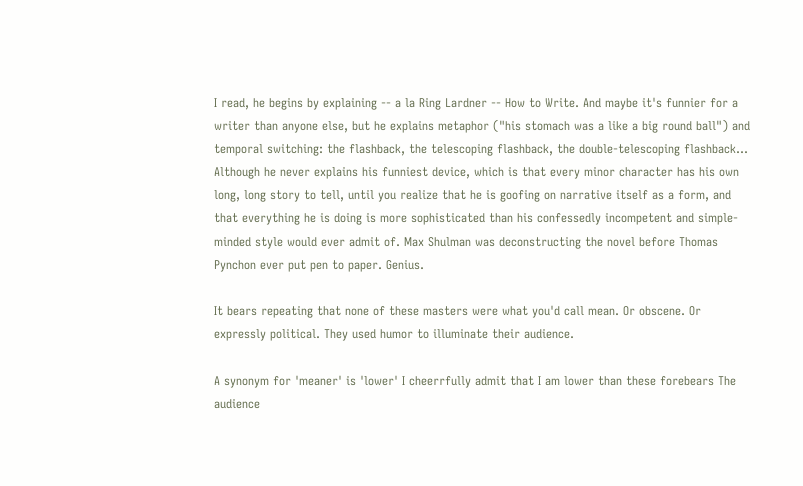I read, he begins by explaining -- a la Ring Lardner -- How to Write. And maybe it's funnier for a writer than anyone else, but he explains metaphor ("his stomach was a like a big round ball") and temporal switching: the flashback, the telescoping flashback, the double-telescoping flashback... Although he never explains his funniest device, which is that every minor character has his own long, long story to tell, until you realize that he is goofing on narrative itself as a form, and that everything he is doing is more sophisticated than his confessedly incompetent and simple-minded style would ever admit of. Max Shulman was deconstructing the novel before Thomas Pynchon ever put pen to paper. Genius.

It bears repeating that none of these masters were what you'd call mean. Or obscene. Or expressly political. They used humor to illuminate their audience.

A synonym for 'meaner' is 'lower' I cheerrfully admit that I am lower than these forebears The audience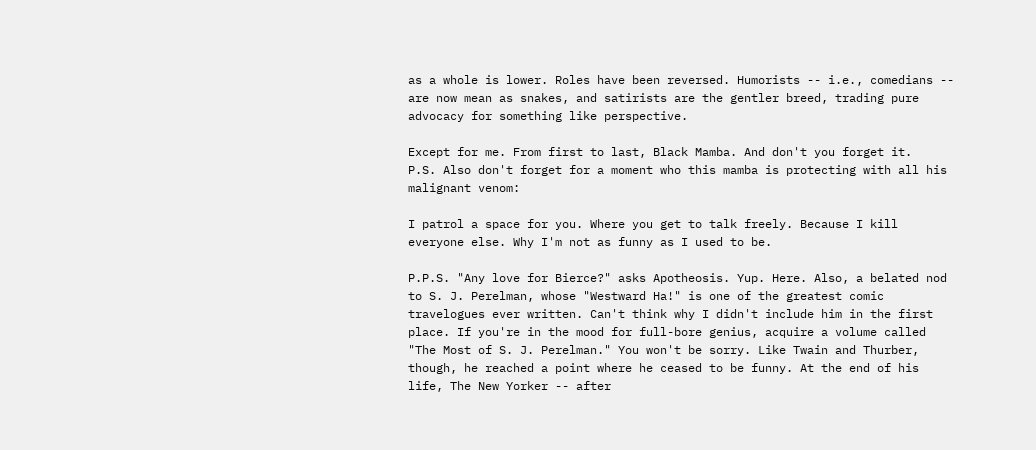as a whole is lower. Roles have been reversed. Humorists -- i.e., comedians -- are now mean as snakes, and satirists are the gentler breed, trading pure advocacy for something like perspective.

Except for me. From first to last, Black Mamba. And don't you forget it.
P.S. Also don't forget for a moment who this mamba is protecting with all his malignant venom:

I patrol a space for you. Where you get to talk freely. Because I kill everyone else. Why I'm not as funny as I used to be.

P.P.S. "Any love for Bierce?" asks Apotheosis. Yup. Here. Also, a belated nod to S. J. Perelman, whose "Westward Ha!" is one of the greatest comic travelogues ever written. Can't think why I didn't include him in the first place. If you're in the mood for full-bore genius, acquire a volume called "The Most of S. J. Perelman." You won't be sorry. Like Twain and Thurber, though, he reached a point where he ceased to be funny. At the end of his life, The New Yorker -- after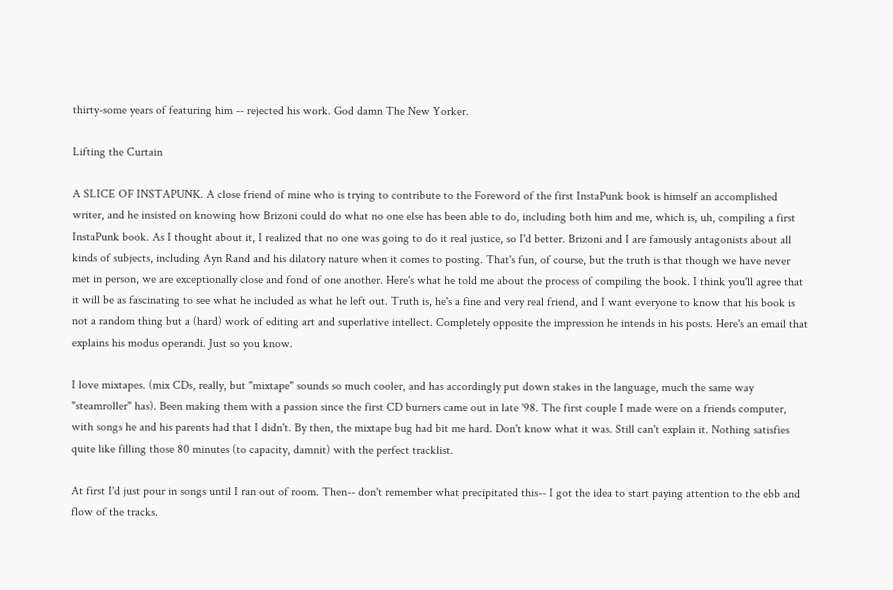thirty-some years of featuring him -- rejected his work. God damn The New Yorker.

Lifting the Curtain

A SLICE OF INSTAPUNK. A close friend of mine who is trying to contribute to the Foreword of the first InstaPunk book is himself an accomplished writer, and he insisted on knowing how Brizoni could do what no one else has been able to do, including both him and me, which is, uh, compiling a first InstaPunk book. As I thought about it, I realized that no one was going to do it real justice, so I'd better. Brizoni and I are famously antagonists about all kinds of subjects, including Ayn Rand and his dilatory nature when it comes to posting. That's fun, of course, but the truth is that though we have never met in person, we are exceptionally close and fond of one another. Here's what he told me about the process of compiling the book. I think you'll agree that it will be as fascinating to see what he included as what he left out. Truth is, he's a fine and very real friend, and I want everyone to know that his book is not a random thing but a (hard) work of editing art and superlative intellect. Completely opposite the impression he intends in his posts. Here's an email that explains his modus operandi. Just so you know.

I love mixtapes. (mix CDs, really, but "mixtape" sounds so much cooler, and has accordingly put down stakes in the language, much the same way "steamroller" has). Been making them with a passion since the first CD burners came out in late '98. The first couple I made were on a friends computer, with songs he and his parents had that I didn't. By then, the mixtape bug had bit me hard. Don't know what it was. Still can't explain it. Nothing satisfies quite like filling those 80 minutes (to capacity, damnit) with the perfect tracklist.

At first I'd just pour in songs until I ran out of room. Then-- don't remember what precipitated this-- I got the idea to start paying attention to the ebb and flow of the tracks.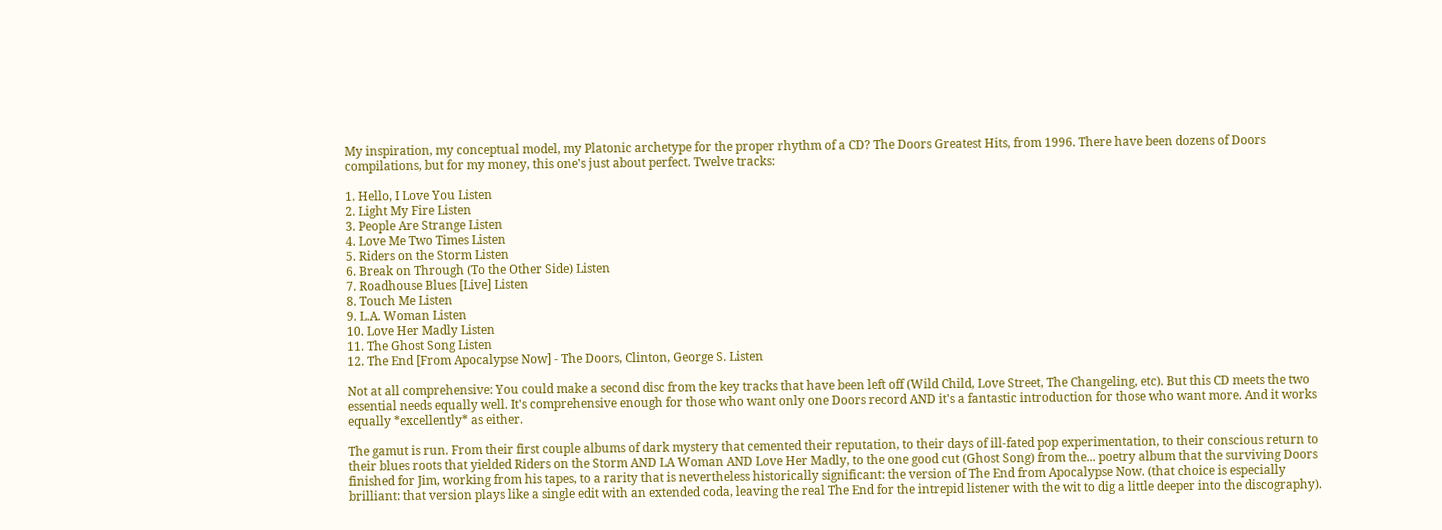My inspiration, my conceptual model, my Platonic archetype for the proper rhythm of a CD? The Doors Greatest Hits, from 1996. There have been dozens of Doors compilations, but for my money, this one's just about perfect. Twelve tracks:

1. Hello, I Love You Listen
2. Light My Fire Listen
3. People Are Strange Listen
4. Love Me Two Times Listen
5. Riders on the Storm Listen
6. Break on Through (To the Other Side) Listen
7. Roadhouse Blues [Live] Listen
8. Touch Me Listen
9. L.A. Woman Listen
10. Love Her Madly Listen
11. The Ghost Song Listen
12. The End [From Apocalypse Now] - The Doors, Clinton, George S. Listen

Not at all comprehensive: You could make a second disc from the key tracks that have been left off (Wild Child, Love Street, The Changeling, etc). But this CD meets the two essential needs equally well. It's comprehensive enough for those who want only one Doors record AND it's a fantastic introduction for those who want more. And it works equally *excellently* as either.

The gamut is run. From their first couple albums of dark mystery that cemented their reputation, to their days of ill-fated pop experimentation, to their conscious return to their blues roots that yielded Riders on the Storm AND LA Woman AND Love Her Madly, to the one good cut (Ghost Song) from the... poetry album that the surviving Doors finished for Jim, working from his tapes, to a rarity that is nevertheless historically significant: the version of The End from Apocalypse Now. (that choice is especially brilliant: that version plays like a single edit with an extended coda, leaving the real The End for the intrepid listener with the wit to dig a little deeper into the discography).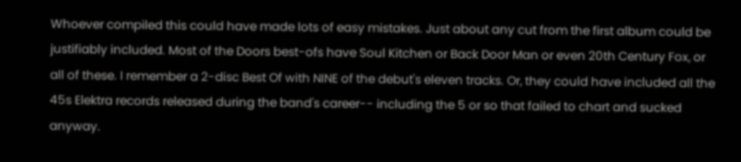Whoever compiled this could have made lots of easy mistakes. Just about any cut from the first album could be justifiably included. Most of the Doors best-ofs have Soul Kitchen or Back Door Man or even 20th Century Fox, or all of these. I remember a 2-disc Best Of with NINE of the debut's eleven tracks. Or, they could have included all the 45s Elektra records released during the band's career-- including the 5 or so that failed to chart and sucked anyway.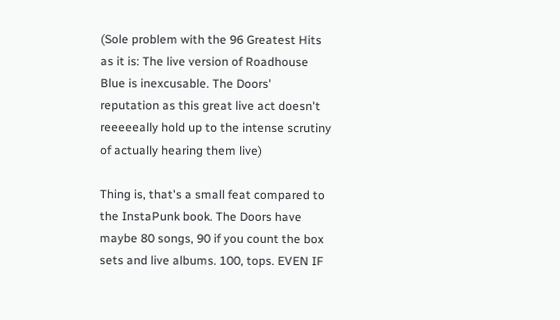(Sole problem with the 96 Greatest Hits as it is: The live version of Roadhouse Blue is inexcusable. The Doors' reputation as this great live act doesn't reeeeeally hold up to the intense scrutiny of actually hearing them live)

Thing is, that's a small feat compared to the InstaPunk book. The Doors have maybe 80 songs, 90 if you count the box sets and live albums. 100, tops. EVEN IF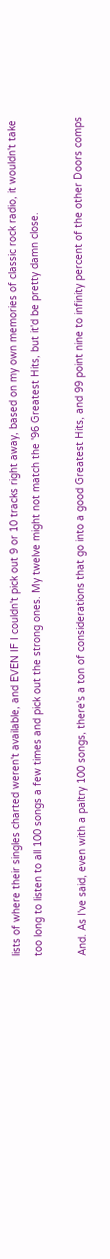lists of where their singles charted weren't available, and EVEN IF I couldn't pick out 9 or 10 tracks right away, based on my own memories of classic rock radio, it wouldn't take too long to listen to all 100 songs a few times and pick out the strong ones. My twelve might not match the '96 Greatest Hits, but it'd be pretty damn close.

And. As I've said, even with a paltry 100 songs, there's a ton of considerations that go into a good Greatest Hits, and 99 point nine to infinity percent of the other Doors comps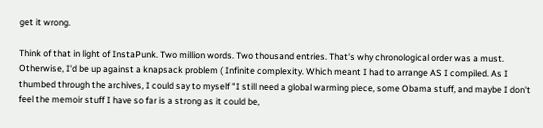get it wrong.

Think of that in light of InstaPunk. Two million words. Two thousand entries. That's why chronological order was a must. Otherwise, I'd be up against a knapsack problem ( Infinite complexity. Which meant I had to arrange AS I compiled. As I thumbed through the archives, I could say to myself "I still need a global warming piece, some Obama stuff, and maybe I don't feel the memoir stuff I have so far is a strong as it could be,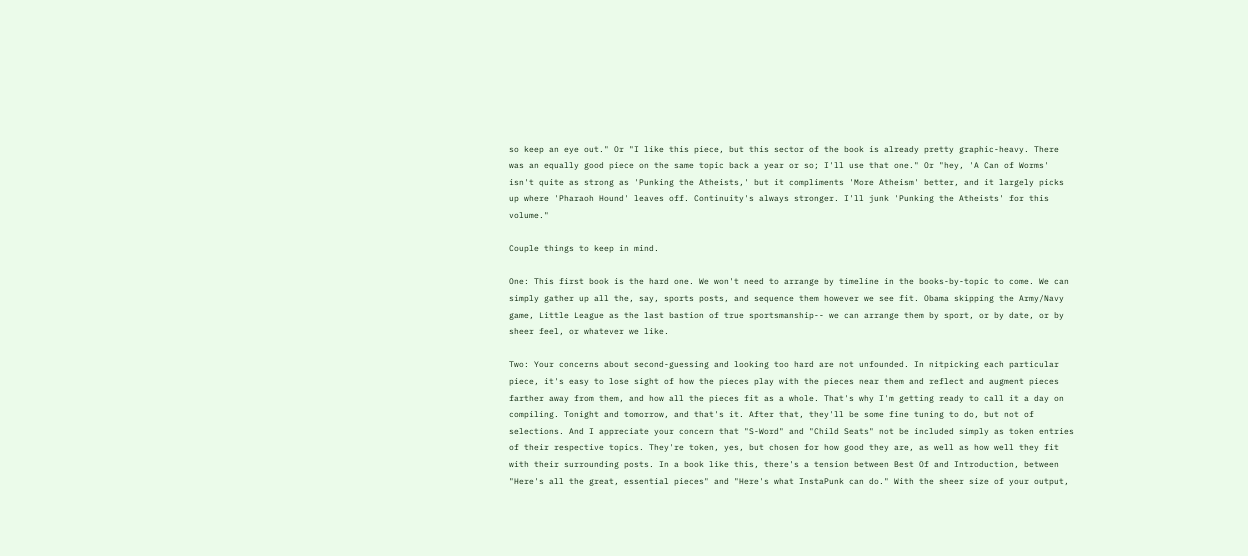so keep an eye out." Or "I like this piece, but this sector of the book is already pretty graphic-heavy. There was an equally good piece on the same topic back a year or so; I'll use that one." Or "hey, 'A Can of Worms' isn't quite as strong as 'Punking the Atheists,' but it compliments 'More Atheism' better, and it largely picks up where 'Pharaoh Hound' leaves off. Continuity's always stronger. I'll junk 'Punking the Atheists' for this volume."

Couple things to keep in mind.

One: This first book is the hard one. We won't need to arrange by timeline in the books-by-topic to come. We can simply gather up all the, say, sports posts, and sequence them however we see fit. Obama skipping the Army/Navy game, Little League as the last bastion of true sportsmanship-- we can arrange them by sport, or by date, or by sheer feel, or whatever we like.

Two: Your concerns about second-guessing and looking too hard are not unfounded. In nitpicking each particular piece, it's easy to lose sight of how the pieces play with the pieces near them and reflect and augment pieces farther away from them, and how all the pieces fit as a whole. That's why I'm getting ready to call it a day on compiling. Tonight and tomorrow, and that's it. After that, they'll be some fine tuning to do, but not of selections. And I appreciate your concern that "S-Word" and "Child Seats" not be included simply as token entries of their respective topics. They're token, yes, but chosen for how good they are, as well as how well they fit with their surrounding posts. In a book like this, there's a tension between Best Of and Introduction, between "Here's all the great, essential pieces" and "Here's what InstaPunk can do." With the sheer size of your output,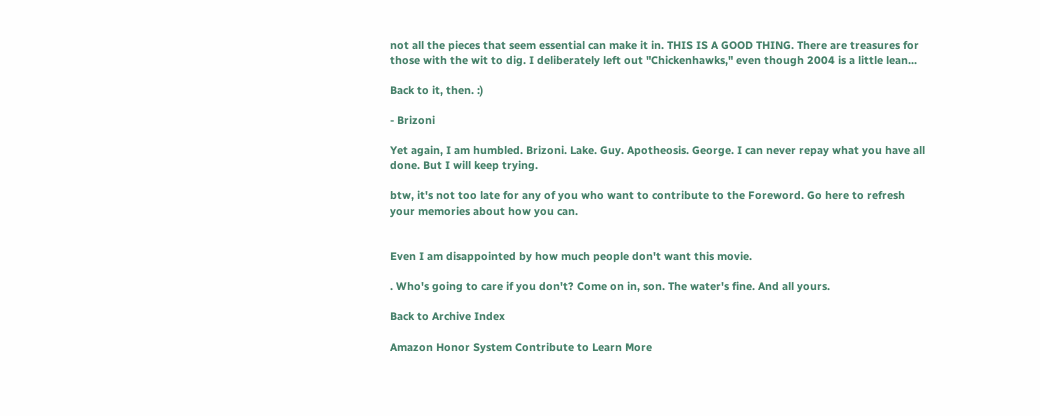not all the pieces that seem essential can make it in. THIS IS A GOOD THING. There are treasures for those with the wit to dig. I deliberately left out "Chickenhawks," even though 2004 is a little lean...

Back to it, then. :)

- Brizoni

Yet again, I am humbled. Brizoni. Lake. Guy. Apotheosis. George. I can never repay what you have all done. But I will keep trying.

btw, it's not too late for any of you who want to contribute to the Foreword. Go here to refresh your memories about how you can.


Even I am disappointed by how much people don't want this movie.

. Who's going to care if you don't? Come on in, son. The water's fine. And all yours.

Back to Archive Index

Amazon Honor System Contribute to Learn More